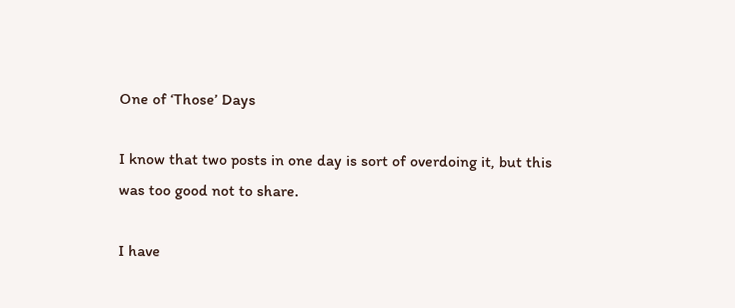One of ‘Those’ Days

I know that two posts in one day is sort of overdoing it, but this was too good not to share.

I have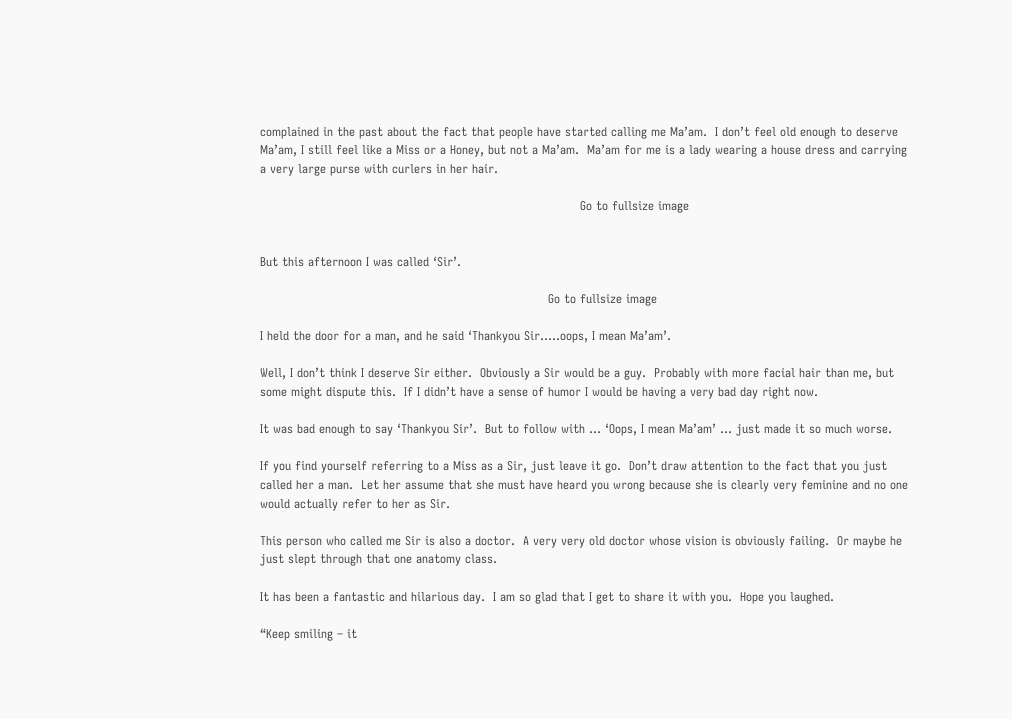complained in the past about the fact that people have started calling me Ma’am.  I don’t feel old enough to deserve Ma’am, I still feel like a Miss or a Honey, but not a Ma’am.  Ma’am for me is a lady wearing a house dress and carrying a very large purse with curlers in her hair.

                                                                                Go to fullsize image


But this afternoon I was called ‘Sir’.

                                                                        Go to fullsize image

I held the door for a man, and he said ‘Thankyou Sir…..oops, I mean Ma’am’.

Well, I don’t think I deserve Sir either.  Obviously a Sir would be a guy.  Probably with more facial hair than me, but some might dispute this.  If I didn’t have a sense of humor I would be having a very bad day right now.

It was bad enough to say ‘Thankyou Sir’.  But to follow with … ‘Oops, I mean Ma’am’ … just made it so much worse.

If you find yourself referring to a Miss as a Sir, just leave it go.  Don’t draw attention to the fact that you just called her a man.  Let her assume that she must have heard you wrong because she is clearly very feminine and no one would actually refer to her as Sir.

This person who called me Sir is also a doctor.  A very very old doctor whose vision is obviously failing.  Or maybe he just slept through that one anatomy class.

It has been a fantastic and hilarious day.  I am so glad that I get to share it with you.  Hope you laughed.

“Keep smiling – it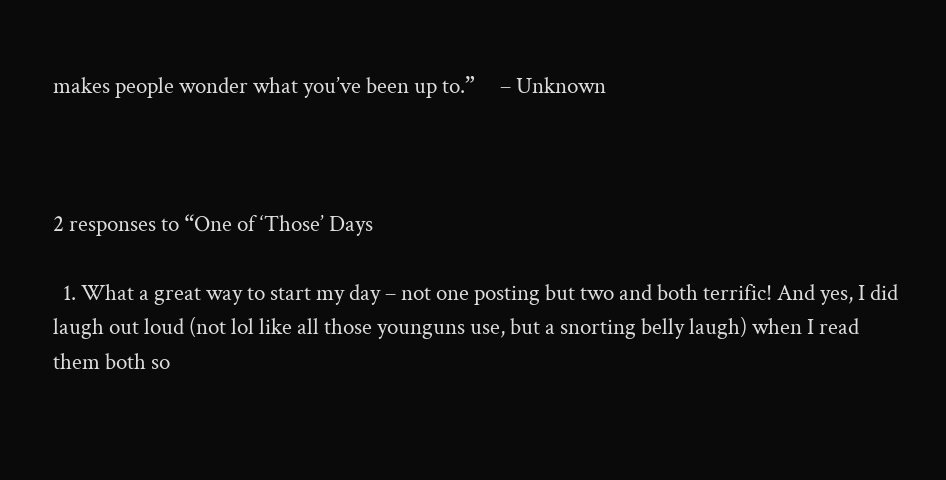makes people wonder what you’ve been up to.”     – Unknown



2 responses to “One of ‘Those’ Days

  1. What a great way to start my day – not one posting but two and both terrific! And yes, I did laugh out loud (not lol like all those younguns use, but a snorting belly laugh) when I read them both so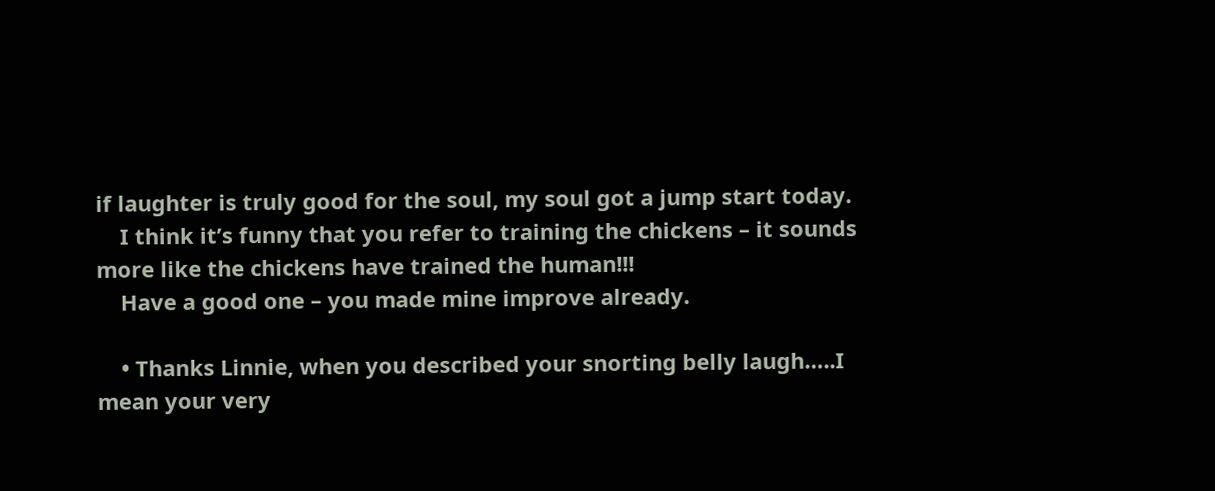if laughter is truly good for the soul, my soul got a jump start today.
    I think it’s funny that you refer to training the chickens – it sounds more like the chickens have trained the human!!!
    Have a good one – you made mine improve already.

    • Thanks Linnie, when you described your snorting belly laugh…..I mean your very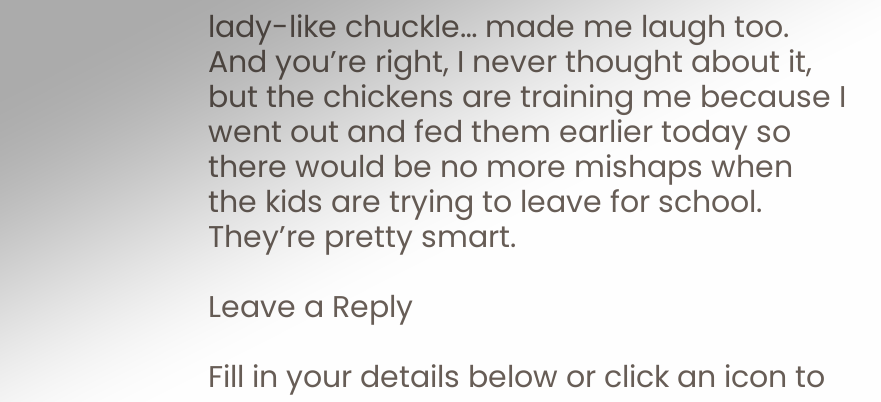lady-like chuckle… made me laugh too. And you’re right, I never thought about it, but the chickens are training me because I went out and fed them earlier today so there would be no more mishaps when the kids are trying to leave for school. They’re pretty smart.

Leave a Reply

Fill in your details below or click an icon to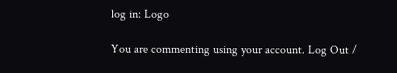log in: Logo

You are commenting using your account. Log Out /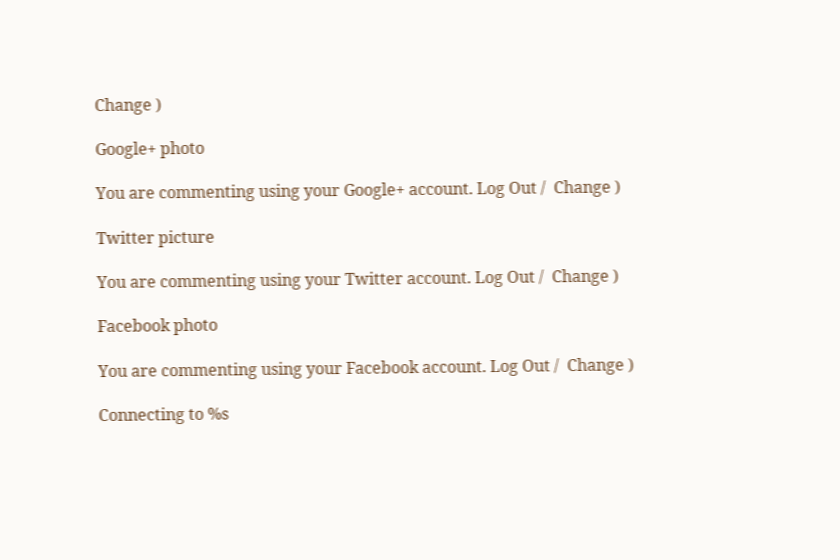Change )

Google+ photo

You are commenting using your Google+ account. Log Out /  Change )

Twitter picture

You are commenting using your Twitter account. Log Out /  Change )

Facebook photo

You are commenting using your Facebook account. Log Out /  Change )

Connecting to %s